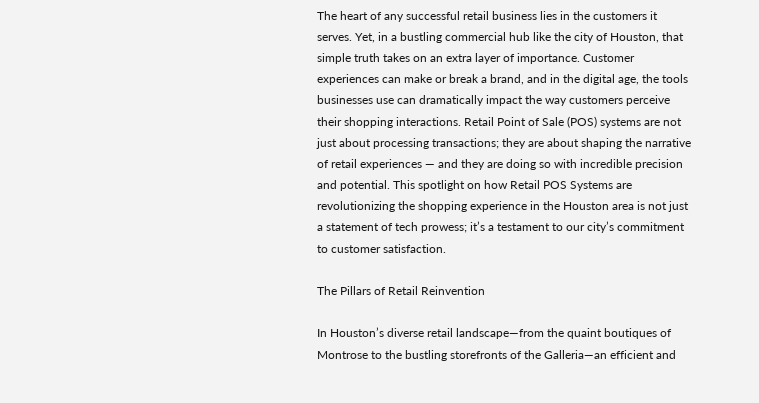The heart of any successful retail business lies in the customers it serves. Yet, in a bustling commercial hub like the city of Houston, that simple truth takes on an extra layer of importance. Customer experiences can make or break a brand, and in the digital age, the tools businesses use can dramatically impact the way customers perceive their shopping interactions. Retail Point of Sale (POS) systems are not just about processing transactions; they are about shaping the narrative of retail experiences — and they are doing so with incredible precision and potential. This spotlight on how Retail POS Systems are revolutionizing the shopping experience in the Houston area is not just a statement of tech prowess; it’s a testament to our city’s commitment to customer satisfaction.

The Pillars of Retail Reinvention

In Houston’s diverse retail landscape—from the quaint boutiques of Montrose to the bustling storefronts of the Galleria—an efficient and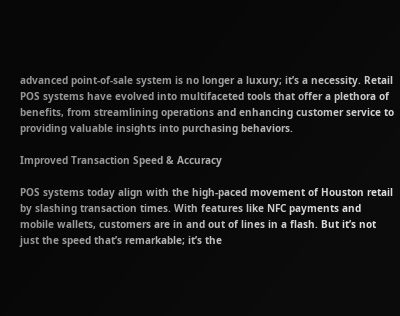advanced point-of-sale system is no longer a luxury; it’s a necessity. Retail POS systems have evolved into multifaceted tools that offer a plethora of benefits, from streamlining operations and enhancing customer service to providing valuable insights into purchasing behaviors.

Improved Transaction Speed & Accuracy

POS systems today align with the high-paced movement of Houston retail by slashing transaction times. With features like NFC payments and mobile wallets, customers are in and out of lines in a flash. But it’s not just the speed that’s remarkable; it’s the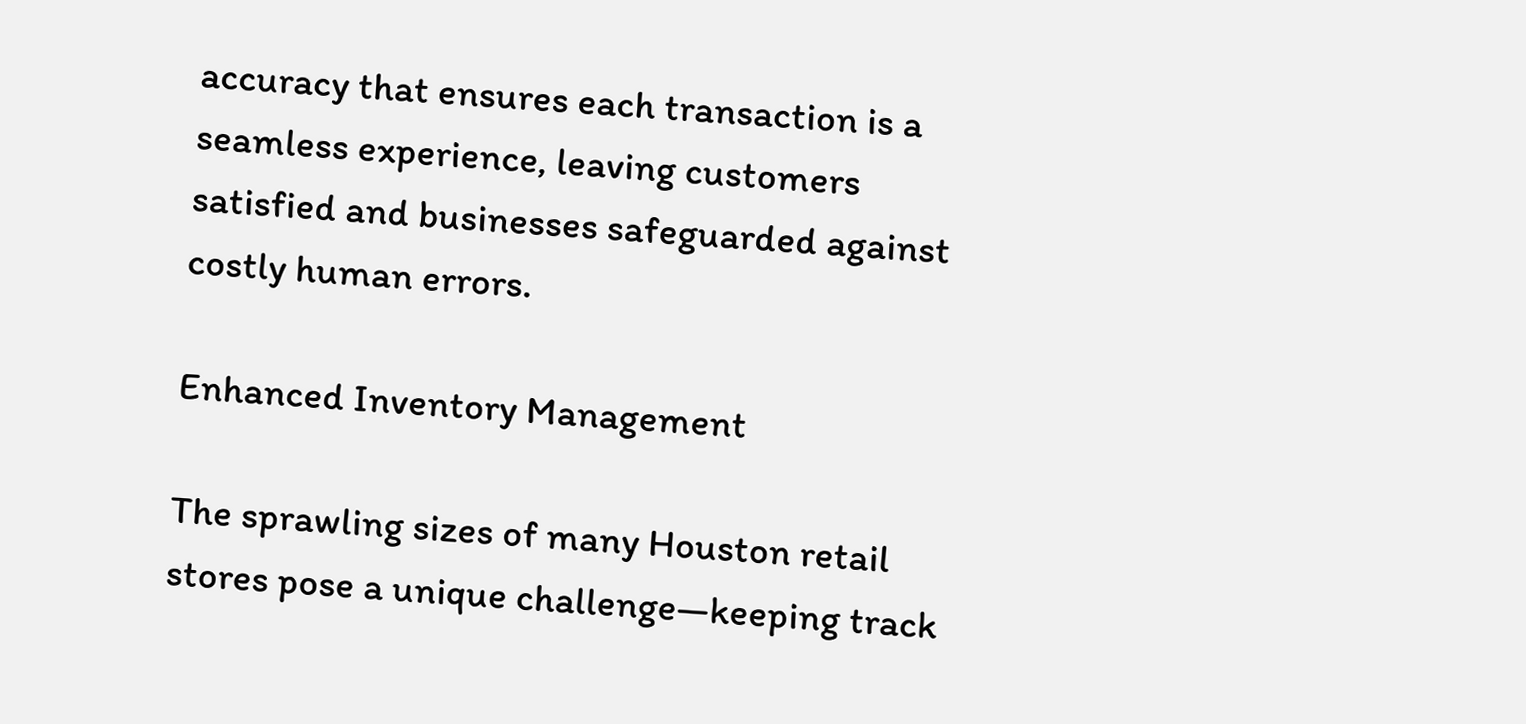accuracy that ensures each transaction is a seamless experience, leaving customers satisfied and businesses safeguarded against costly human errors.

Enhanced Inventory Management

The sprawling sizes of many Houston retail stores pose a unique challenge—keeping track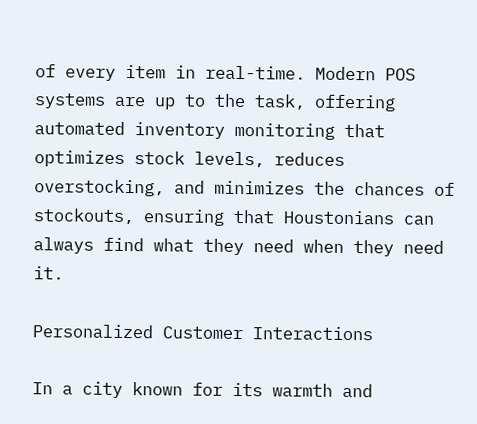of every item in real-time. Modern POS systems are up to the task, offering automated inventory monitoring that optimizes stock levels, reduces overstocking, and minimizes the chances of stockouts, ensuring that Houstonians can always find what they need when they need it.

Personalized Customer Interactions

In a city known for its warmth and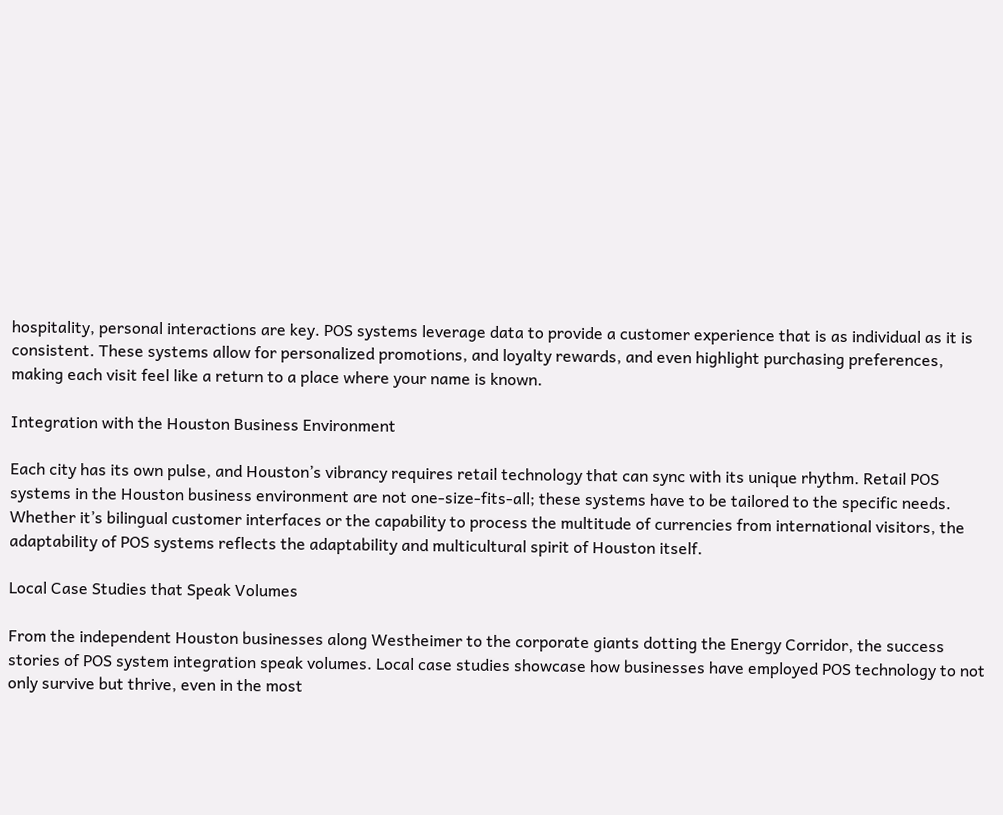hospitality, personal interactions are key. POS systems leverage data to provide a customer experience that is as individual as it is consistent. These systems allow for personalized promotions, and loyalty rewards, and even highlight purchasing preferences, making each visit feel like a return to a place where your name is known.

Integration with the Houston Business Environment

Each city has its own pulse, and Houston’s vibrancy requires retail technology that can sync with its unique rhythm. Retail POS systems in the Houston business environment are not one-size-fits-all; these systems have to be tailored to the specific needs. Whether it’s bilingual customer interfaces or the capability to process the multitude of currencies from international visitors, the adaptability of POS systems reflects the adaptability and multicultural spirit of Houston itself.

Local Case Studies that Speak Volumes

From the independent Houston businesses along Westheimer to the corporate giants dotting the Energy Corridor, the success stories of POS system integration speak volumes. Local case studies showcase how businesses have employed POS technology to not only survive but thrive, even in the most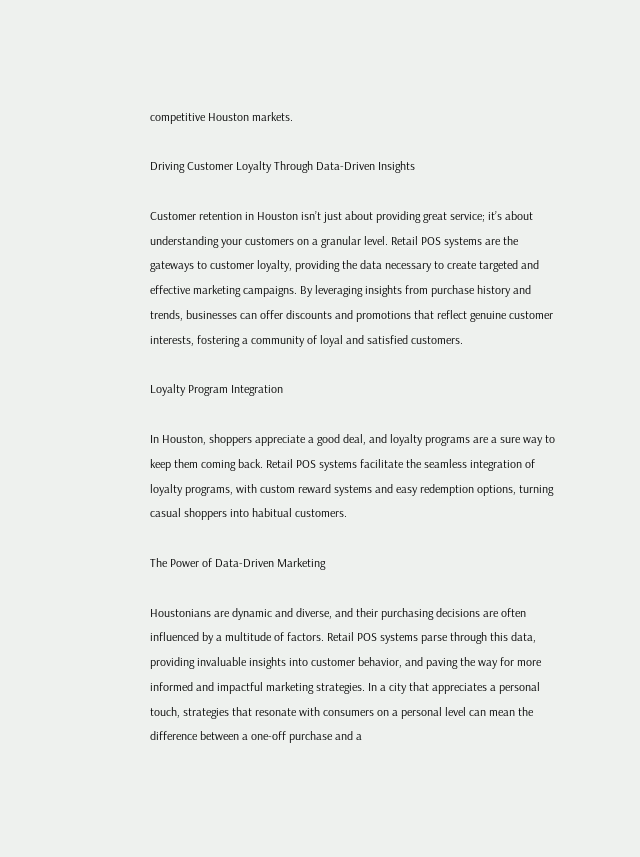competitive Houston markets.

Driving Customer Loyalty Through Data-Driven Insights

Customer retention in Houston isn’t just about providing great service; it’s about understanding your customers on a granular level. Retail POS systems are the gateways to customer loyalty, providing the data necessary to create targeted and effective marketing campaigns. By leveraging insights from purchase history and trends, businesses can offer discounts and promotions that reflect genuine customer interests, fostering a community of loyal and satisfied customers.

Loyalty Program Integration

In Houston, shoppers appreciate a good deal, and loyalty programs are a sure way to keep them coming back. Retail POS systems facilitate the seamless integration of loyalty programs, with custom reward systems and easy redemption options, turning casual shoppers into habitual customers.

The Power of Data-Driven Marketing

Houstonians are dynamic and diverse, and their purchasing decisions are often influenced by a multitude of factors. Retail POS systems parse through this data, providing invaluable insights into customer behavior, and paving the way for more informed and impactful marketing strategies. In a city that appreciates a personal touch, strategies that resonate with consumers on a personal level can mean the difference between a one-off purchase and a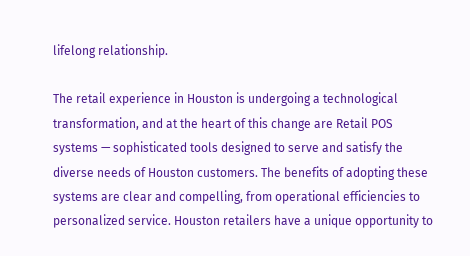lifelong relationship.

The retail experience in Houston is undergoing a technological transformation, and at the heart of this change are Retail POS systems — sophisticated tools designed to serve and satisfy the diverse needs of Houston customers. The benefits of adopting these systems are clear and compelling, from operational efficiencies to personalized service. Houston retailers have a unique opportunity to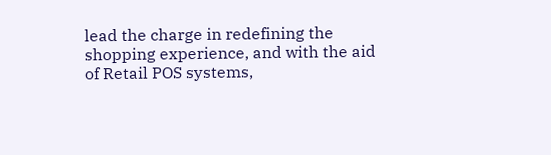lead the charge in redefining the shopping experience, and with the aid of Retail POS systems,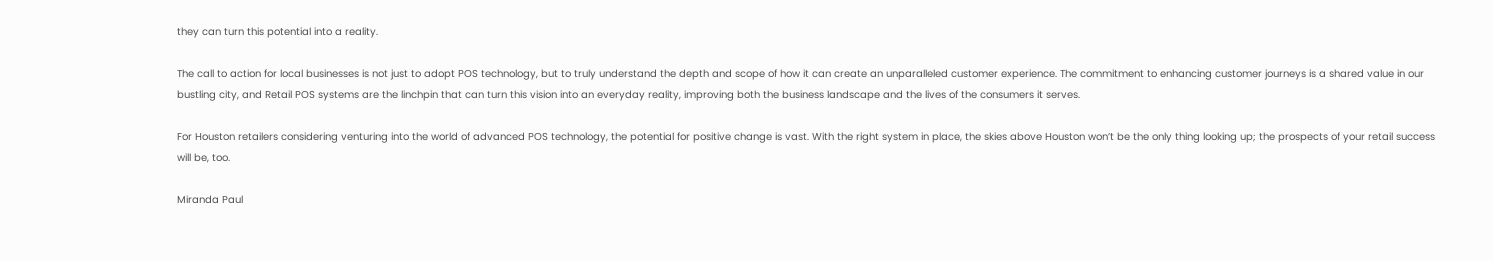they can turn this potential into a reality.

The call to action for local businesses is not just to adopt POS technology, but to truly understand the depth and scope of how it can create an unparalleled customer experience. The commitment to enhancing customer journeys is a shared value in our bustling city, and Retail POS systems are the linchpin that can turn this vision into an everyday reality, improving both the business landscape and the lives of the consumers it serves.

For Houston retailers considering venturing into the world of advanced POS technology, the potential for positive change is vast. With the right system in place, the skies above Houston won’t be the only thing looking up; the prospects of your retail success will be, too.

Miranda Paul